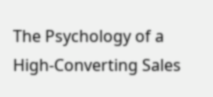The Psychology of a High-Converting Sales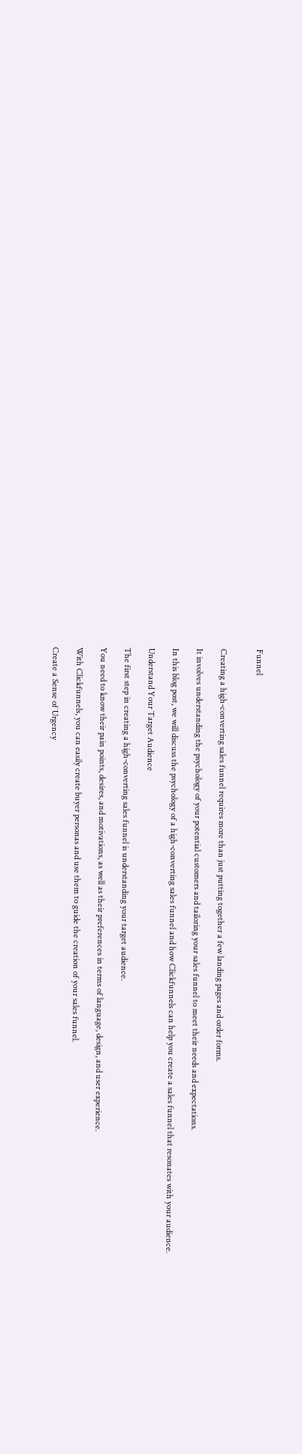Funnel


Creating a high-converting sales funnel requires more than just putting together a few landing pages and order forms.

It involves understanding the psychology of your potential customers and tailoring your sales funnel to meet their needs and expectations.

In this blog post, we will discuss the psychology of a high-converting sales funnel and how Clickfunnels can help you create a sales funnel that resonates with your audience.

Understand Your Target Audience

The first step in creating a high-converting sales funnel is understanding your target audience.

You need to know their pain points, desires, and motivations, as well as their preferences in terms of language, design, and user experience.

With Clickfunnels, you can easily create buyer personas and use them to guide the creation of your sales funnel.

Create a Sense of Urgency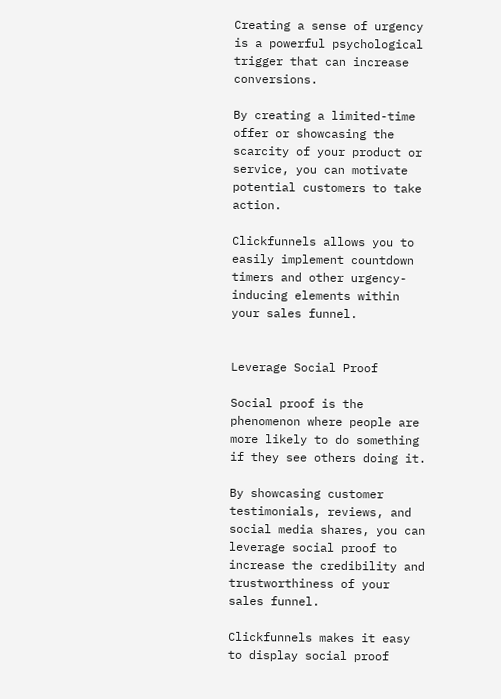Creating a sense of urgency is a powerful psychological trigger that can increase conversions.

By creating a limited-time offer or showcasing the scarcity of your product or service, you can motivate potential customers to take action.

Clickfunnels allows you to easily implement countdown timers and other urgency-inducing elements within your sales funnel.


Leverage Social Proof

Social proof is the phenomenon where people are more likely to do something if they see others doing it.

By showcasing customer testimonials, reviews, and social media shares, you can leverage social proof to increase the credibility and trustworthiness of your sales funnel.

Clickfunnels makes it easy to display social proof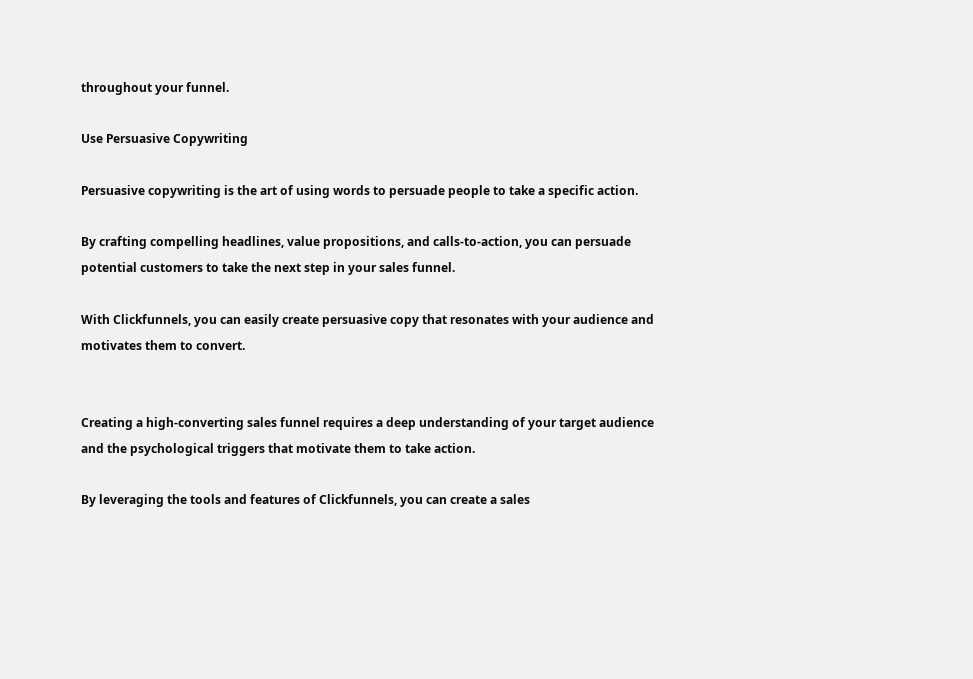throughout your funnel.

Use Persuasive Copywriting

Persuasive copywriting is the art of using words to persuade people to take a specific action.

By crafting compelling headlines, value propositions, and calls-to-action, you can persuade potential customers to take the next step in your sales funnel.

With Clickfunnels, you can easily create persuasive copy that resonates with your audience and motivates them to convert.


Creating a high-converting sales funnel requires a deep understanding of your target audience and the psychological triggers that motivate them to take action.

By leveraging the tools and features of Clickfunnels, you can create a sales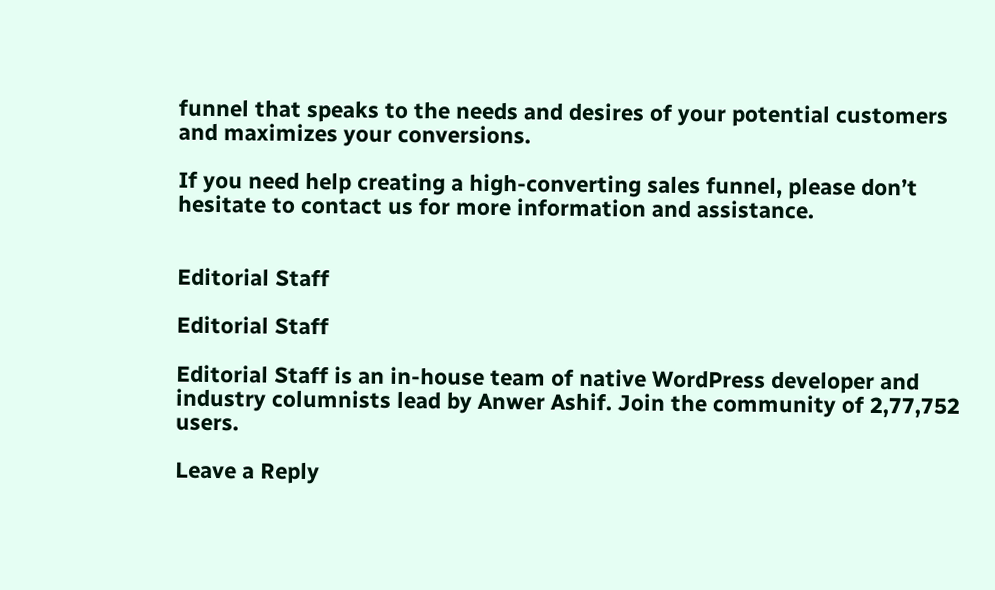funnel that speaks to the needs and desires of your potential customers and maximizes your conversions.

If you need help creating a high-converting sales funnel, please don’t hesitate to contact us for more information and assistance.


Editorial Staff

Editorial Staff

Editorial Staff is an in-house team of native WordPress developer and industry columnists lead by Anwer Ashif. Join the community of 2,77,752 users.

Leave a Reply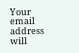Your email address will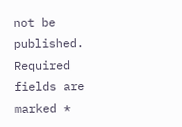not be published. Required fields are marked *